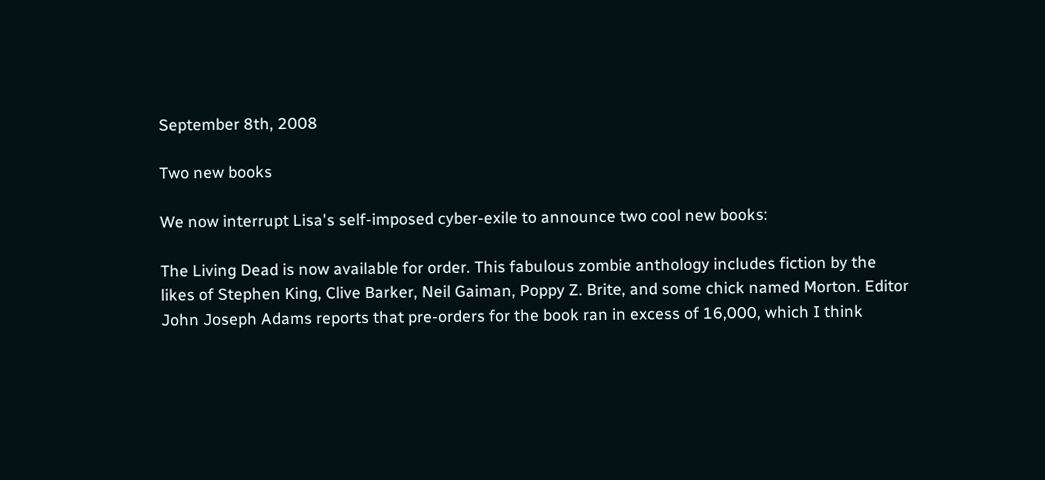September 8th, 2008

Two new books

We now interrupt Lisa's self-imposed cyber-exile to announce two cool new books:

The Living Dead is now available for order. This fabulous zombie anthology includes fiction by the likes of Stephen King, Clive Barker, Neil Gaiman, Poppy Z. Brite, and some chick named Morton. Editor John Joseph Adams reports that pre-orders for the book ran in excess of 16,000, which I think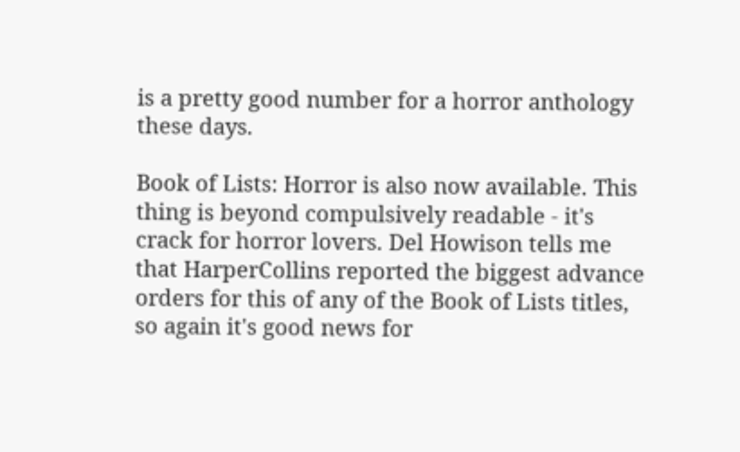is a pretty good number for a horror anthology these days.

Book of Lists: Horror is also now available. This thing is beyond compulsively readable - it's crack for horror lovers. Del Howison tells me that HarperCollins reported the biggest advance orders for this of any of the Book of Lists titles, so again it's good news for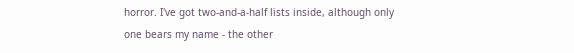horror. I've got two-and-a-half lists inside, although only one bears my name - the other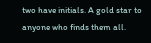two have initials. A gold star to anyone who finds them all.